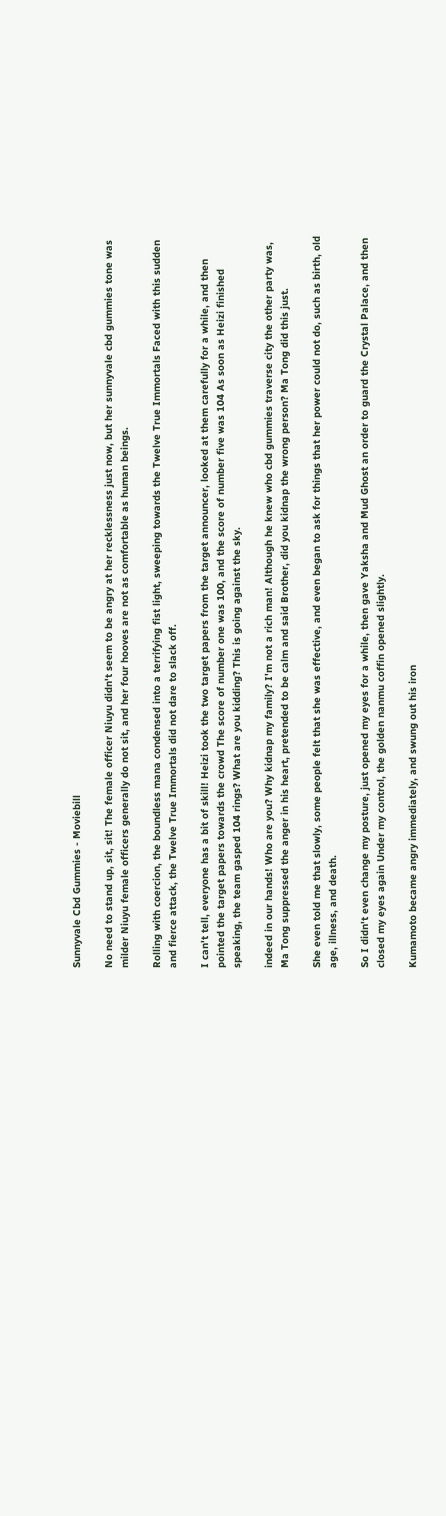Sunnyvale Cbd Gummies - Moviebill

No need to stand up, sit, sit! The female officer Niuyu didn't seem to be angry at her recklessness just now, but her sunnyvale cbd gummies tone was milder Niuyu female officers generally do not sit, and her four hooves are not as comfortable as human beings.

Rolling with coercion, the boundless mana condensed into a terrifying fist light, sweeping towards the Twelve True Immortals Faced with this sudden and fierce attack, the Twelve True Immortals did not dare to slack off.

I can't tell, everyone has a bit of skill! Heizi took the two target papers from the target announcer, looked at them carefully for a while, and then pointed the target papers towards the crowd The score of number one was 100, and the score of number five was 104 As soon as Heizi finished speaking, the team gasped 104 rings? What are you kidding? This is going against the sky.

indeed in our hands! Who are you? Why kidnap my family? I'm not a rich man! Although he knew who cbd gummies traverse city the other party was, Ma Tong suppressed the anger in his heart, pretended to be calm and said Brother, did you kidnap the wrong person? Ma Tong did this just.

She even told me that slowly, some people felt that she was effective, and even began to ask for things that her power could not do, such as birth, old age, illness, and death.

So I didn't even change my posture, just opened my eyes for a while, then gave Yaksha and Mud Ghost an order to guard the Crystal Palace, and then closed my eyes again Under my control, the golden nanmu coffin opened slightly.

Kumamoto became angry immediately, and swung out his iron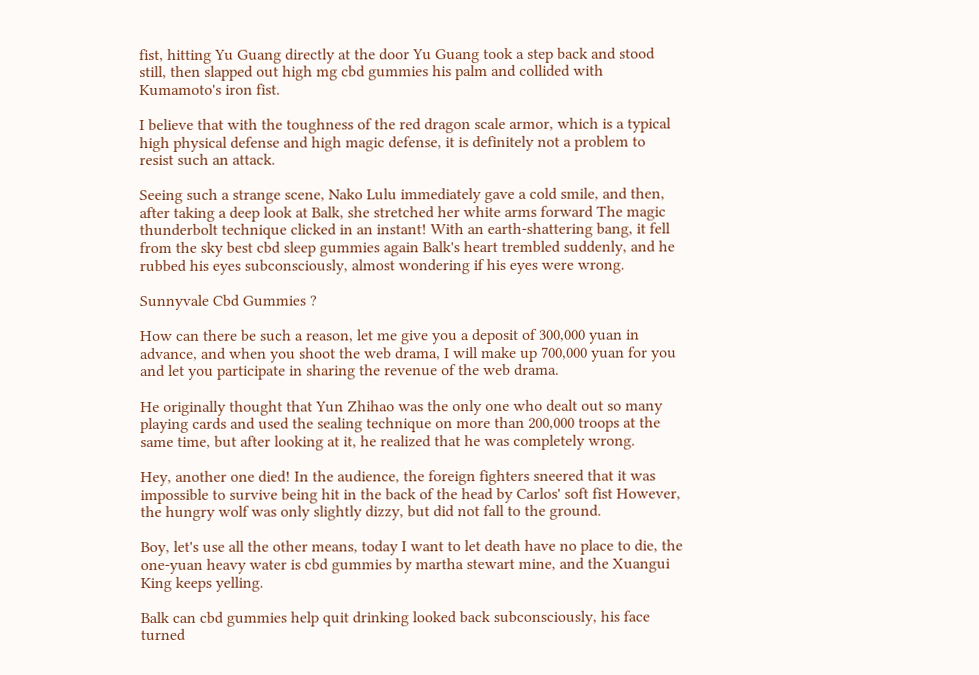fist, hitting Yu Guang directly at the door Yu Guang took a step back and stood still, then slapped out high mg cbd gummies his palm and collided with Kumamoto's iron fist.

I believe that with the toughness of the red dragon scale armor, which is a typical high physical defense and high magic defense, it is definitely not a problem to resist such an attack.

Seeing such a strange scene, Nako Lulu immediately gave a cold smile, and then, after taking a deep look at Balk, she stretched her white arms forward The magic thunderbolt technique clicked in an instant! With an earth-shattering bang, it fell from the sky best cbd sleep gummies again Balk's heart trembled suddenly, and he rubbed his eyes subconsciously, almost wondering if his eyes were wrong.

Sunnyvale Cbd Gummies ?

How can there be such a reason, let me give you a deposit of 300,000 yuan in advance, and when you shoot the web drama, I will make up 700,000 yuan for you and let you participate in sharing the revenue of the web drama.

He originally thought that Yun Zhihao was the only one who dealt out so many playing cards and used the sealing technique on more than 200,000 troops at the same time, but after looking at it, he realized that he was completely wrong.

Hey, another one died! In the audience, the foreign fighters sneered that it was impossible to survive being hit in the back of the head by Carlos' soft fist However, the hungry wolf was only slightly dizzy, but did not fall to the ground.

Boy, let's use all the other means, today I want to let death have no place to die, the one-yuan heavy water is cbd gummies by martha stewart mine, and the Xuangui King keeps yelling.

Balk can cbd gummies help quit drinking looked back subconsciously, his face turned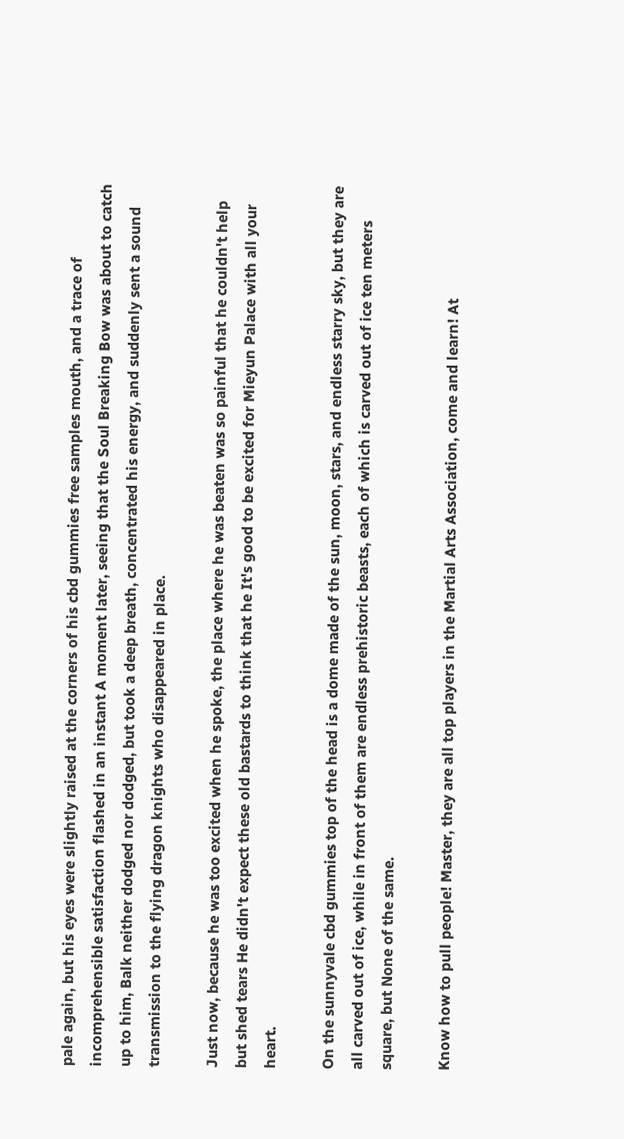pale again, but his eyes were slightly raised at the corners of his cbd gummies free samples mouth, and a trace of incomprehensible satisfaction flashed in an instant A moment later, seeing that the Soul Breaking Bow was about to catch up to him, Balk neither dodged nor dodged, but took a deep breath, concentrated his energy, and suddenly sent a sound transmission to the flying dragon knights who disappeared in place.

Just now, because he was too excited when he spoke, the place where he was beaten was so painful that he couldn't help but shed tears He didn't expect these old bastards to think that he It's good to be excited for Mieyun Palace with all your heart.

On the sunnyvale cbd gummies top of the head is a dome made of the sun, moon, stars, and endless starry sky, but they are all carved out of ice, while in front of them are endless prehistoric beasts, each of which is carved out of ice ten meters square, but None of the same.

Know how to pull people! Master, they are all top players in the Martial Arts Association, come and learn! At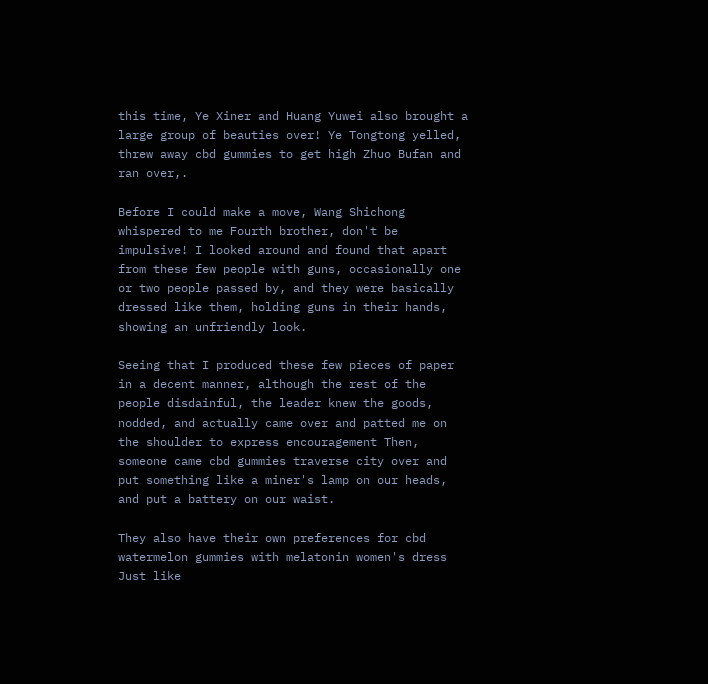this time, Ye Xiner and Huang Yuwei also brought a large group of beauties over! Ye Tongtong yelled, threw away cbd gummies to get high Zhuo Bufan and ran over,.

Before I could make a move, Wang Shichong whispered to me Fourth brother, don't be impulsive! I looked around and found that apart from these few people with guns, occasionally one or two people passed by, and they were basically dressed like them, holding guns in their hands, showing an unfriendly look.

Seeing that I produced these few pieces of paper in a decent manner, although the rest of the people disdainful, the leader knew the goods, nodded, and actually came over and patted me on the shoulder to express encouragement Then, someone came cbd gummies traverse city over and put something like a miner's lamp on our heads, and put a battery on our waist.

They also have their own preferences for cbd watermelon gummies with melatonin women's dress Just like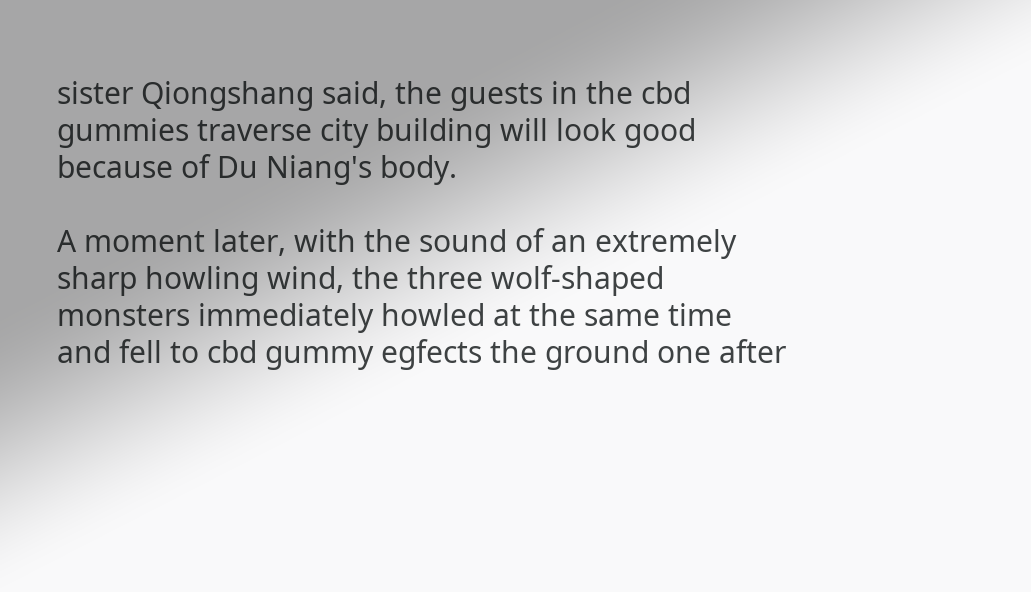sister Qiongshang said, the guests in the cbd gummies traverse city building will look good because of Du Niang's body.

A moment later, with the sound of an extremely sharp howling wind, the three wolf-shaped monsters immediately howled at the same time and fell to cbd gummy egfects the ground one after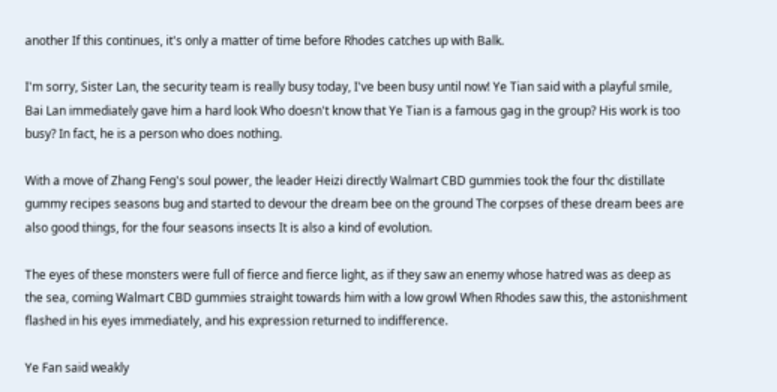another If this continues, it's only a matter of time before Rhodes catches up with Balk.

I'm sorry, Sister Lan, the security team is really busy today, I've been busy until now! Ye Tian said with a playful smile, Bai Lan immediately gave him a hard look Who doesn't know that Ye Tian is a famous gag in the group? His work is too busy? In fact, he is a person who does nothing.

With a move of Zhang Feng's soul power, the leader Heizi directly Walmart CBD gummies took the four thc distillate gummy recipes seasons bug and started to devour the dream bee on the ground The corpses of these dream bees are also good things, for the four seasons insects It is also a kind of evolution.

The eyes of these monsters were full of fierce and fierce light, as if they saw an enemy whose hatred was as deep as the sea, coming Walmart CBD gummies straight towards him with a low growl When Rhodes saw this, the astonishment flashed in his eyes immediately, and his expression returned to indifference.

Ye Fan said weakly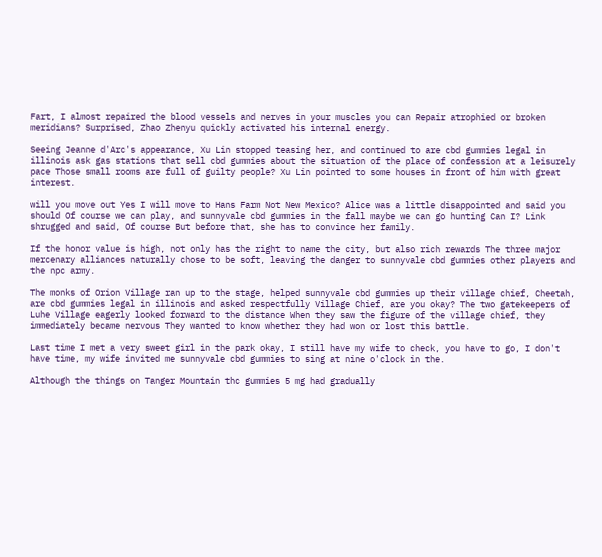Fart, I almost repaired the blood vessels and nerves in your muscles you can Repair atrophied or broken meridians? Surprised, Zhao Zhenyu quickly activated his internal energy.

Seeing Jeanne d'Arc's appearance, Xu Lin stopped teasing her, and continued to are cbd gummies legal in illinois ask gas stations that sell cbd gummies about the situation of the place of confession at a leisurely pace Those small rooms are full of guilty people? Xu Lin pointed to some houses in front of him with great interest.

will you move out Yes I will move to Hans Farm Not New Mexico? Alice was a little disappointed and said you should Of course we can play, and sunnyvale cbd gummies in the fall maybe we can go hunting Can I? Link shrugged and said, Of course But before that, she has to convince her family.

If the honor value is high, not only has the right to name the city, but also rich rewards The three major mercenary alliances naturally chose to be soft, leaving the danger to sunnyvale cbd gummies other players and the npc army.

The monks of Orion Village ran up to the stage, helped sunnyvale cbd gummies up their village chief, Cheetah, are cbd gummies legal in illinois and asked respectfully Village Chief, are you okay? The two gatekeepers of Luhe Village eagerly looked forward to the distance When they saw the figure of the village chief, they immediately became nervous They wanted to know whether they had won or lost this battle.

Last time I met a very sweet girl in the park okay, I still have my wife to check, you have to go, I don't have time, my wife invited me sunnyvale cbd gummies to sing at nine o'clock in the.

Although the things on Tanger Mountain thc gummies 5 mg had gradually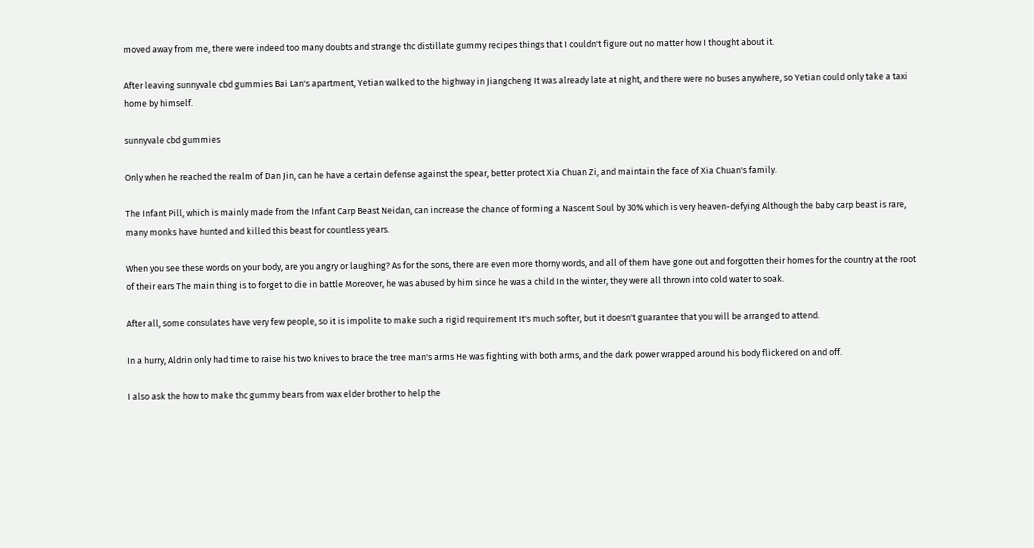moved away from me, there were indeed too many doubts and strange thc distillate gummy recipes things that I couldn't figure out no matter how I thought about it.

After leaving sunnyvale cbd gummies Bai Lan's apartment, Yetian walked to the highway in Jiangcheng It was already late at night, and there were no buses anywhere, so Yetian could only take a taxi home by himself.

sunnyvale cbd gummies

Only when he reached the realm of Dan Jin, can he have a certain defense against the spear, better protect Xia Chuan Zi, and maintain the face of Xia Chuan's family.

The Infant Pill, which is mainly made from the Infant Carp Beast Neidan, can increase the chance of forming a Nascent Soul by 30% which is very heaven-defying Although the baby carp beast is rare, many monks have hunted and killed this beast for countless years.

When you see these words on your body, are you angry or laughing? As for the sons, there are even more thorny words, and all of them have gone out and forgotten their homes for the country at the root of their ears The main thing is to forget to die in battle Moreover, he was abused by him since he was a child In the winter, they were all thrown into cold water to soak.

After all, some consulates have very few people, so it is impolite to make such a rigid requirement It's much softer, but it doesn't guarantee that you will be arranged to attend.

In a hurry, Aldrin only had time to raise his two knives to brace the tree man's arms He was fighting with both arms, and the dark power wrapped around his body flickered on and off.

I also ask the how to make thc gummy bears from wax elder brother to help the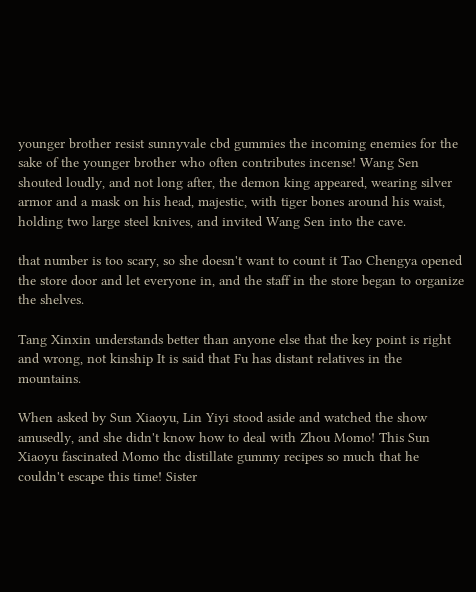younger brother resist sunnyvale cbd gummies the incoming enemies for the sake of the younger brother who often contributes incense! Wang Sen shouted loudly, and not long after, the demon king appeared, wearing silver armor and a mask on his head, majestic, with tiger bones around his waist, holding two large steel knives, and invited Wang Sen into the cave.

that number is too scary, so she doesn't want to count it Tao Chengya opened the store door and let everyone in, and the staff in the store began to organize the shelves.

Tang Xinxin understands better than anyone else that the key point is right and wrong, not kinship It is said that Fu has distant relatives in the mountains.

When asked by Sun Xiaoyu, Lin Yiyi stood aside and watched the show amusedly, and she didn't know how to deal with Zhou Momo! This Sun Xiaoyu fascinated Momo thc distillate gummy recipes so much that he couldn't escape this time! Sister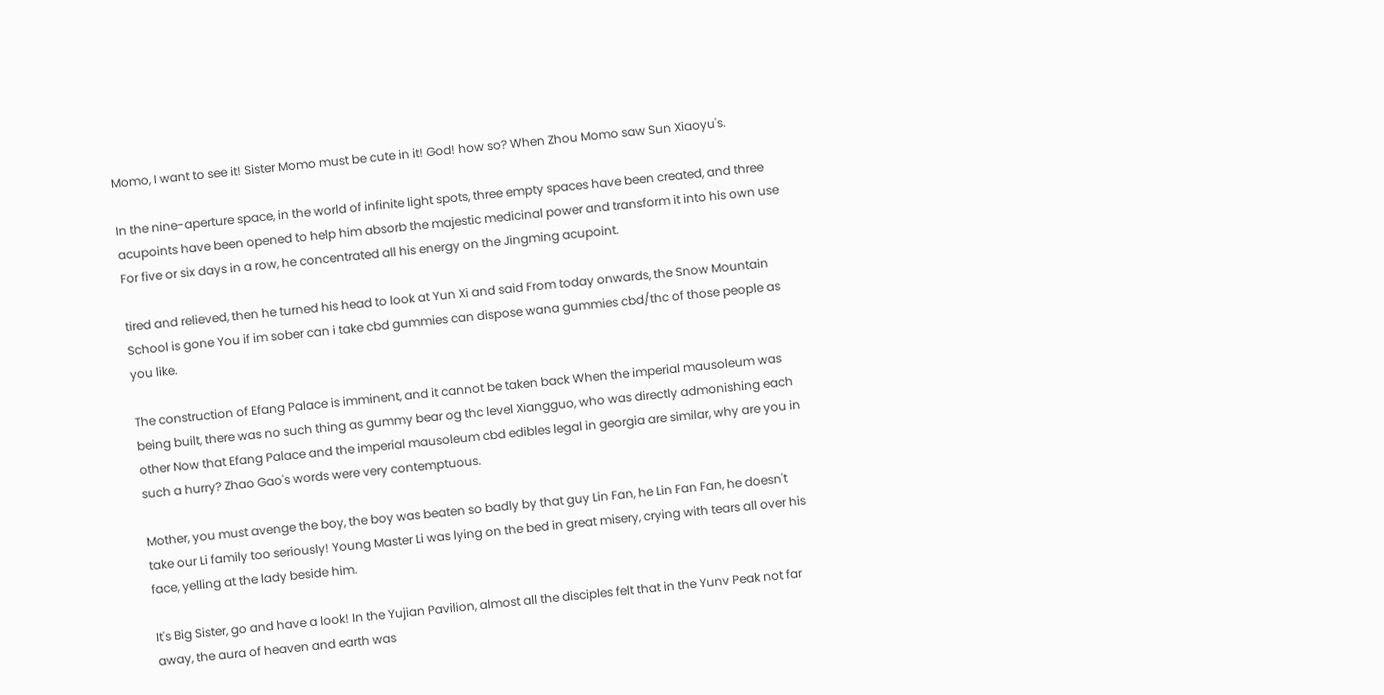Momo, I want to see it! Sister Momo must be cute in it! God! how so? When Zhou Momo saw Sun Xiaoyu's.

In the nine-aperture space, in the world of infinite light spots, three empty spaces have been created, and three acupoints have been opened to help him absorb the majestic medicinal power and transform it into his own use For five or six days in a row, he concentrated all his energy on the Jingming acupoint.

tired and relieved, then he turned his head to look at Yun Xi and said From today onwards, the Snow Mountain School is gone You if im sober can i take cbd gummies can dispose wana gummies cbd/thc of those people as you like.

The construction of Efang Palace is imminent, and it cannot be taken back When the imperial mausoleum was being built, there was no such thing as gummy bear og thc level Xiangguo, who was directly admonishing each other Now that Efang Palace and the imperial mausoleum cbd edibles legal in georgia are similar, why are you in such a hurry? Zhao Gao's words were very contemptuous.

Mother, you must avenge the boy, the boy was beaten so badly by that guy Lin Fan, he Lin Fan Fan, he doesn't take our Li family too seriously! Young Master Li was lying on the bed in great misery, crying with tears all over his face, yelling at the lady beside him.

It's Big Sister, go and have a look! In the Yujian Pavilion, almost all the disciples felt that in the Yunv Peak not far away, the aura of heaven and earth was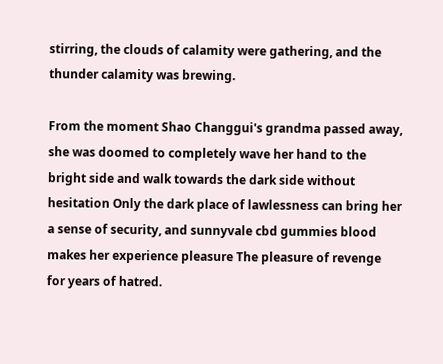stirring, the clouds of calamity were gathering, and the thunder calamity was brewing.

From the moment Shao Changgui's grandma passed away, she was doomed to completely wave her hand to the bright side and walk towards the dark side without hesitation Only the dark place of lawlessness can bring her a sense of security, and sunnyvale cbd gummies blood makes her experience pleasure The pleasure of revenge for years of hatred.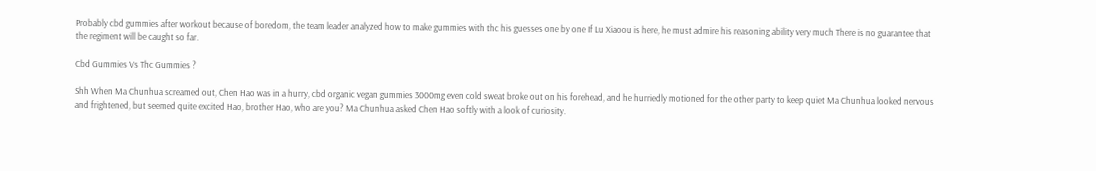Probably cbd gummies after workout because of boredom, the team leader analyzed how to make gummies with thc his guesses one by one If Lu Xiaoou is here, he must admire his reasoning ability very much There is no guarantee that the regiment will be caught so far.

Cbd Gummies Vs Thc Gummies ?

Shh When Ma Chunhua screamed out, Chen Hao was in a hurry, cbd organic vegan gummies 3000mg even cold sweat broke out on his forehead, and he hurriedly motioned for the other party to keep quiet Ma Chunhua looked nervous and frightened, but seemed quite excited Hao, brother Hao, who are you? Ma Chunhua asked Chen Hao softly with a look of curiosity.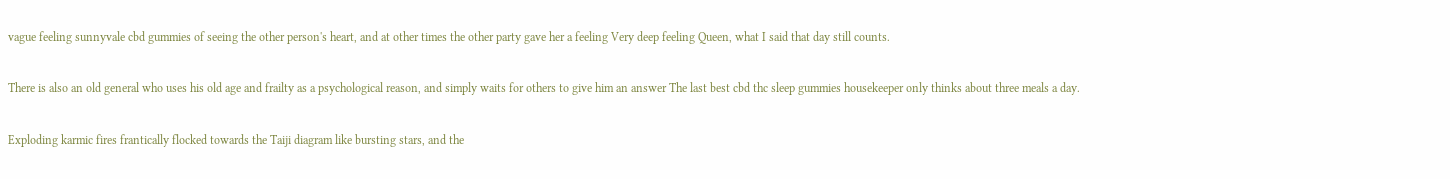vague feeling sunnyvale cbd gummies of seeing the other person's heart, and at other times the other party gave her a feeling Very deep feeling Queen, what I said that day still counts.

There is also an old general who uses his old age and frailty as a psychological reason, and simply waits for others to give him an answer The last best cbd thc sleep gummies housekeeper only thinks about three meals a day.

Exploding karmic fires frantically flocked towards the Taiji diagram like bursting stars, and the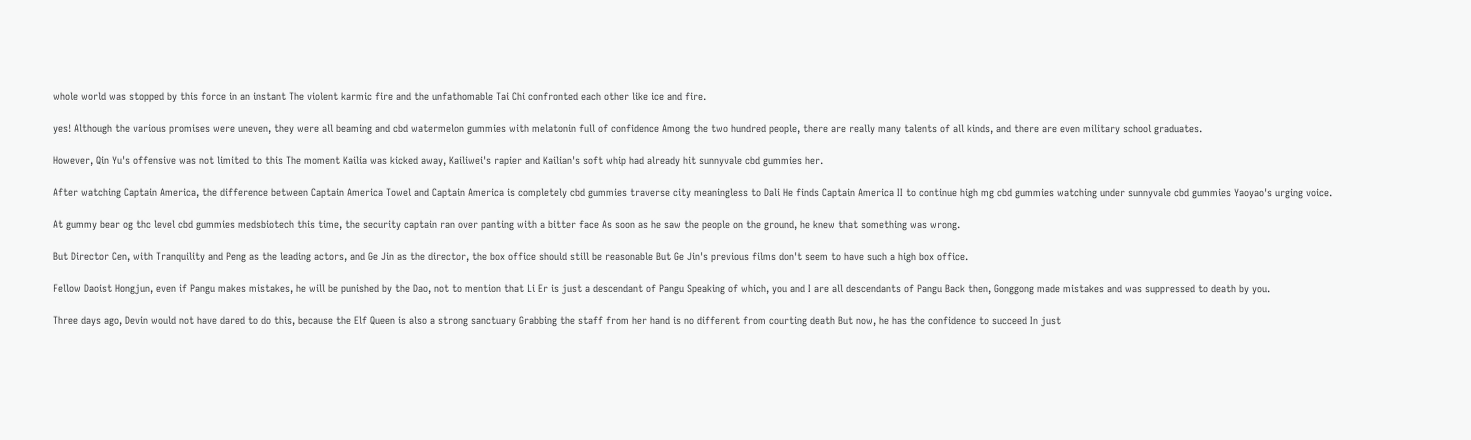whole world was stopped by this force in an instant The violent karmic fire and the unfathomable Tai Chi confronted each other like ice and fire.

yes! Although the various promises were uneven, they were all beaming and cbd watermelon gummies with melatonin full of confidence Among the two hundred people, there are really many talents of all kinds, and there are even military school graduates.

However, Qin Yu's offensive was not limited to this The moment Kailia was kicked away, Kailiwei's rapier and Kailian's soft whip had already hit sunnyvale cbd gummies her.

After watching Captain America, the difference between Captain America Towel and Captain America is completely cbd gummies traverse city meaningless to Dali He finds Captain America II to continue high mg cbd gummies watching under sunnyvale cbd gummies Yaoyao's urging voice.

At gummy bear og thc level cbd gummies medsbiotech this time, the security captain ran over panting with a bitter face As soon as he saw the people on the ground, he knew that something was wrong.

But Director Cen, with Tranquility and Peng as the leading actors, and Ge Jin as the director, the box office should still be reasonable But Ge Jin's previous films don't seem to have such a high box office.

Fellow Daoist Hongjun, even if Pangu makes mistakes, he will be punished by the Dao, not to mention that Li Er is just a descendant of Pangu Speaking of which, you and I are all descendants of Pangu Back then, Gonggong made mistakes and was suppressed to death by you.

Three days ago, Devin would not have dared to do this, because the Elf Queen is also a strong sanctuary Grabbing the staff from her hand is no different from courting death But now, he has the confidence to succeed In just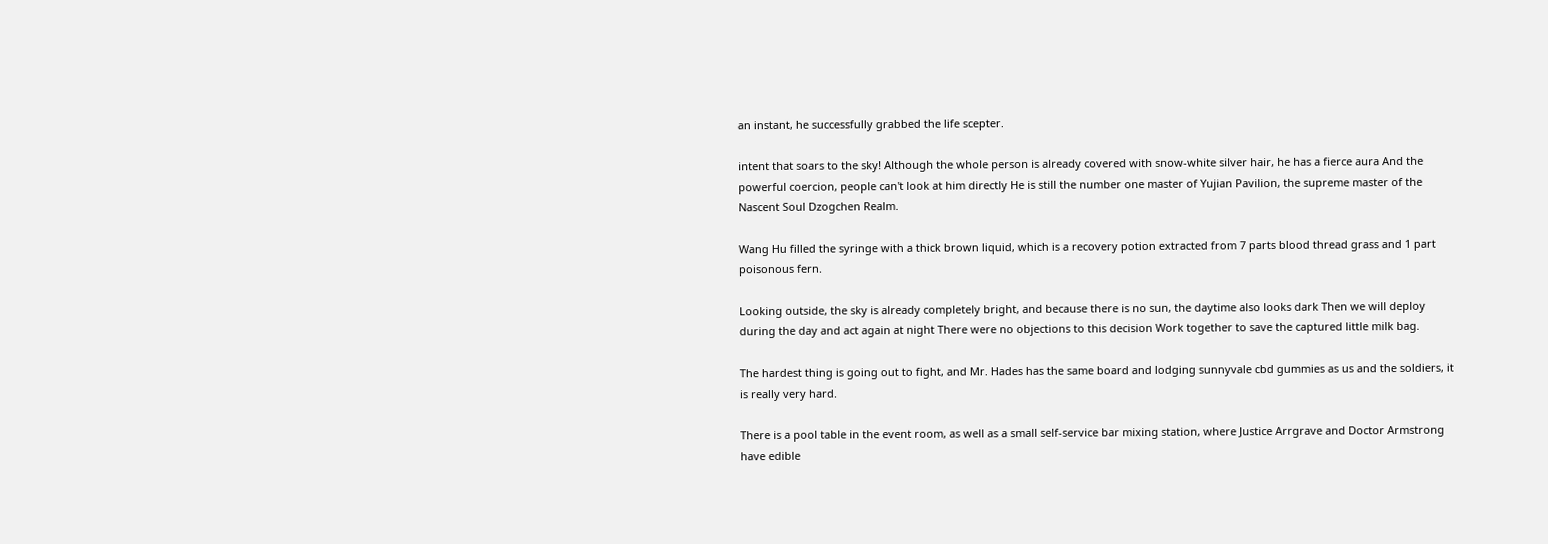an instant, he successfully grabbed the life scepter.

intent that soars to the sky! Although the whole person is already covered with snow-white silver hair, he has a fierce aura And the powerful coercion, people can't look at him directly He is still the number one master of Yujian Pavilion, the supreme master of the Nascent Soul Dzogchen Realm.

Wang Hu filled the syringe with a thick brown liquid, which is a recovery potion extracted from 7 parts blood thread grass and 1 part poisonous fern.

Looking outside, the sky is already completely bright, and because there is no sun, the daytime also looks dark Then we will deploy during the day and act again at night There were no objections to this decision Work together to save the captured little milk bag.

The hardest thing is going out to fight, and Mr. Hades has the same board and lodging sunnyvale cbd gummies as us and the soldiers, it is really very hard.

There is a pool table in the event room, as well as a small self-service bar mixing station, where Justice Arrgrave and Doctor Armstrong have edible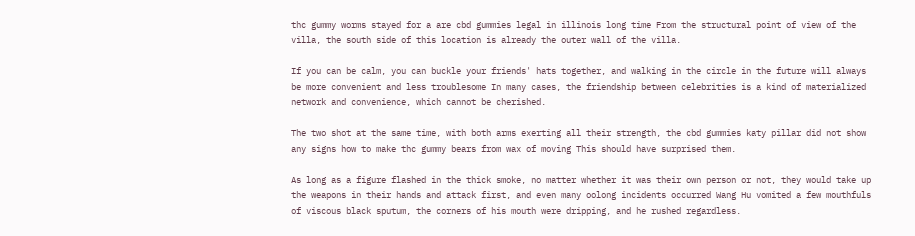thc gummy worms stayed for a are cbd gummies legal in illinois long time From the structural point of view of the villa, the south side of this location is already the outer wall of the villa.

If you can be calm, you can buckle your friends' hats together, and walking in the circle in the future will always be more convenient and less troublesome In many cases, the friendship between celebrities is a kind of materialized network and convenience, which cannot be cherished.

The two shot at the same time, with both arms exerting all their strength, the cbd gummies katy pillar did not show any signs how to make thc gummy bears from wax of moving This should have surprised them.

As long as a figure flashed in the thick smoke, no matter whether it was their own person or not, they would take up the weapons in their hands and attack first, and even many oolong incidents occurred Wang Hu vomited a few mouthfuls of viscous black sputum, the corners of his mouth were dripping, and he rushed regardless.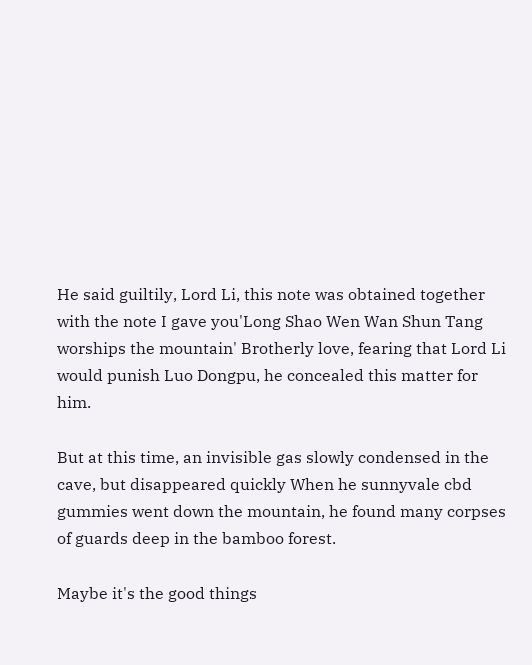He said guiltily, Lord Li, this note was obtained together with the note I gave you'Long Shao Wen Wan Shun Tang worships the mountain' Brotherly love, fearing that Lord Li would punish Luo Dongpu, he concealed this matter for him.

But at this time, an invisible gas slowly condensed in the cave, but disappeared quickly When he sunnyvale cbd gummies went down the mountain, he found many corpses of guards deep in the bamboo forest.

Maybe it's the good things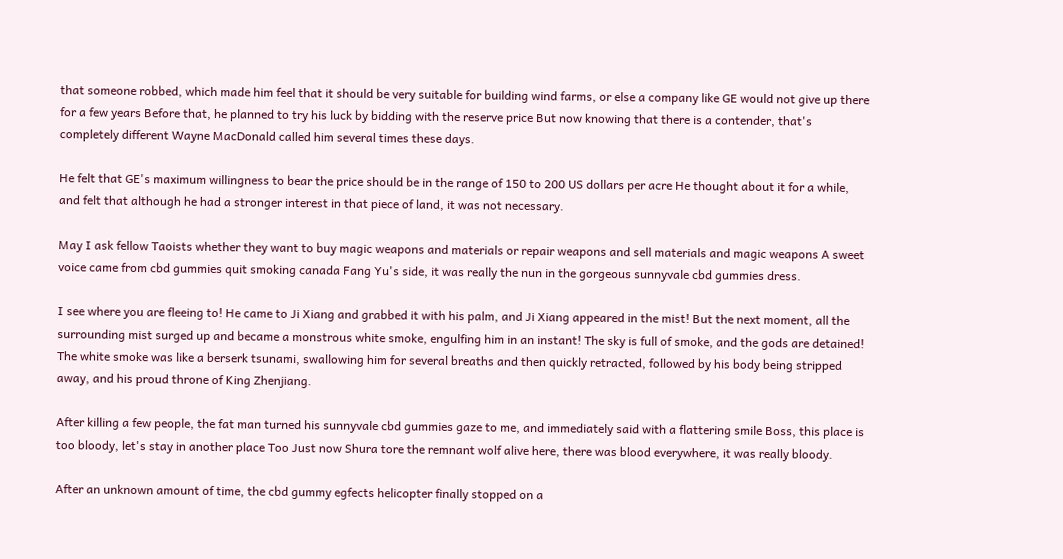that someone robbed, which made him feel that it should be very suitable for building wind farms, or else a company like GE would not give up there for a few years Before that, he planned to try his luck by bidding with the reserve price But now knowing that there is a contender, that's completely different Wayne MacDonald called him several times these days.

He felt that GE's maximum willingness to bear the price should be in the range of 150 to 200 US dollars per acre He thought about it for a while, and felt that although he had a stronger interest in that piece of land, it was not necessary.

May I ask fellow Taoists whether they want to buy magic weapons and materials or repair weapons and sell materials and magic weapons A sweet voice came from cbd gummies quit smoking canada Fang Yu's side, it was really the nun in the gorgeous sunnyvale cbd gummies dress.

I see where you are fleeing to! He came to Ji Xiang and grabbed it with his palm, and Ji Xiang appeared in the mist! But the next moment, all the surrounding mist surged up and became a monstrous white smoke, engulfing him in an instant! The sky is full of smoke, and the gods are detained! The white smoke was like a berserk tsunami, swallowing him for several breaths and then quickly retracted, followed by his body being stripped away, and his proud throne of King Zhenjiang.

After killing a few people, the fat man turned his sunnyvale cbd gummies gaze to me, and immediately said with a flattering smile Boss, this place is too bloody, let's stay in another place Too Just now Shura tore the remnant wolf alive here, there was blood everywhere, it was really bloody.

After an unknown amount of time, the cbd gummy egfects helicopter finally stopped on a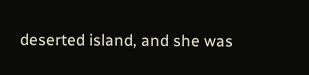deserted island, and she was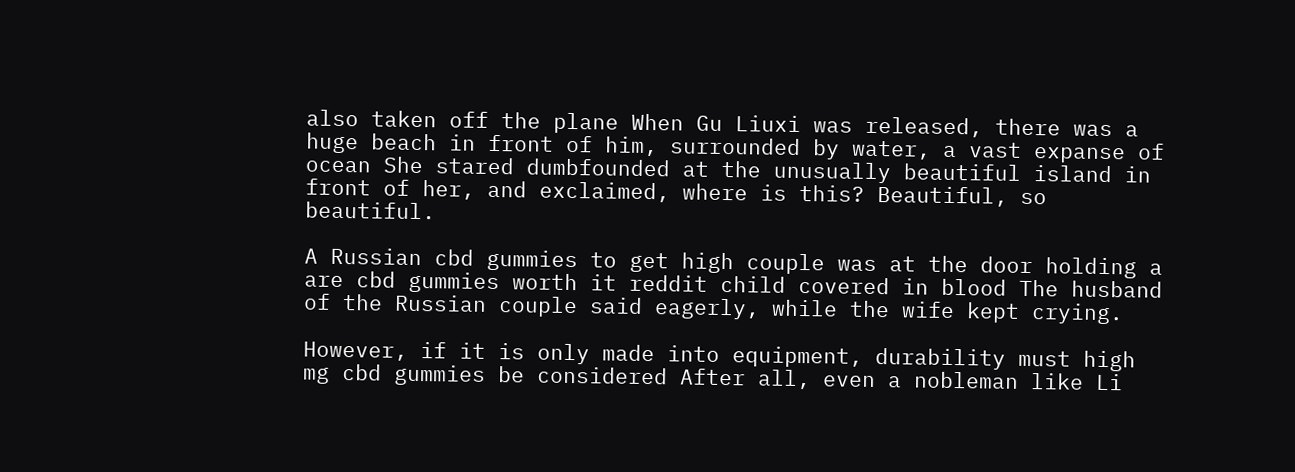also taken off the plane When Gu Liuxi was released, there was a huge beach in front of him, surrounded by water, a vast expanse of ocean She stared dumbfounded at the unusually beautiful island in front of her, and exclaimed, where is this? Beautiful, so beautiful.

A Russian cbd gummies to get high couple was at the door holding a are cbd gummies worth it reddit child covered in blood The husband of the Russian couple said eagerly, while the wife kept crying.

However, if it is only made into equipment, durability must high mg cbd gummies be considered After all, even a nobleman like Li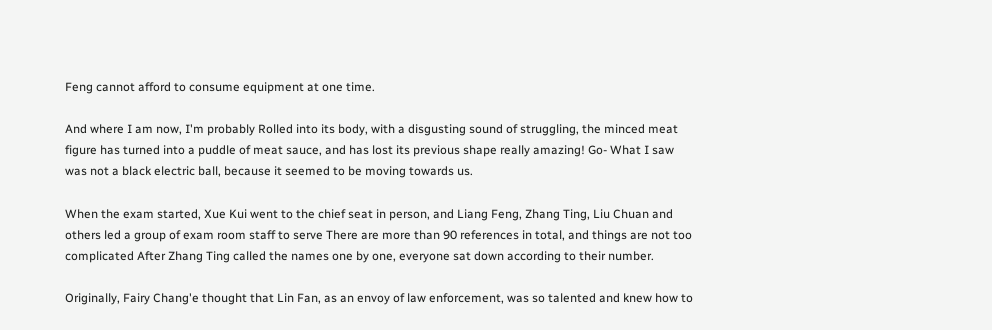Feng cannot afford to consume equipment at one time.

And where I am now, I'm probably Rolled into its body, with a disgusting sound of struggling, the minced meat figure has turned into a puddle of meat sauce, and has lost its previous shape really amazing! Go- What I saw was not a black electric ball, because it seemed to be moving towards us.

When the exam started, Xue Kui went to the chief seat in person, and Liang Feng, Zhang Ting, Liu Chuan and others led a group of exam room staff to serve There are more than 90 references in total, and things are not too complicated After Zhang Ting called the names one by one, everyone sat down according to their number.

Originally, Fairy Chang'e thought that Lin Fan, as an envoy of law enforcement, was so talented and knew how to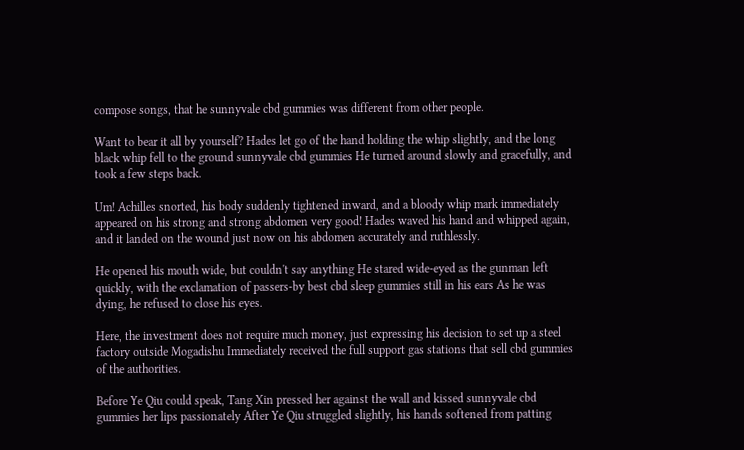compose songs, that he sunnyvale cbd gummies was different from other people.

Want to bear it all by yourself? Hades let go of the hand holding the whip slightly, and the long black whip fell to the ground sunnyvale cbd gummies He turned around slowly and gracefully, and took a few steps back.

Um! Achilles snorted, his body suddenly tightened inward, and a bloody whip mark immediately appeared on his strong and strong abdomen very good! Hades waved his hand and whipped again, and it landed on the wound just now on his abdomen accurately and ruthlessly.

He opened his mouth wide, but couldn't say anything He stared wide-eyed as the gunman left quickly, with the exclamation of passers-by best cbd sleep gummies still in his ears As he was dying, he refused to close his eyes.

Here, the investment does not require much money, just expressing his decision to set up a steel factory outside Mogadishu Immediately received the full support gas stations that sell cbd gummies of the authorities.

Before Ye Qiu could speak, Tang Xin pressed her against the wall and kissed sunnyvale cbd gummies her lips passionately After Ye Qiu struggled slightly, his hands softened from patting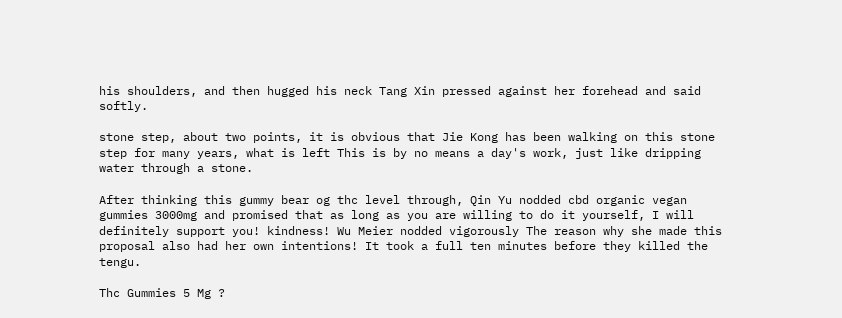his shoulders, and then hugged his neck Tang Xin pressed against her forehead and said softly.

stone step, about two points, it is obvious that Jie Kong has been walking on this stone step for many years, what is left This is by no means a day's work, just like dripping water through a stone.

After thinking this gummy bear og thc level through, Qin Yu nodded cbd organic vegan gummies 3000mg and promised that as long as you are willing to do it yourself, I will definitely support you! kindness! Wu Meier nodded vigorously The reason why she made this proposal also had her own intentions! It took a full ten minutes before they killed the tengu.

Thc Gummies 5 Mg ?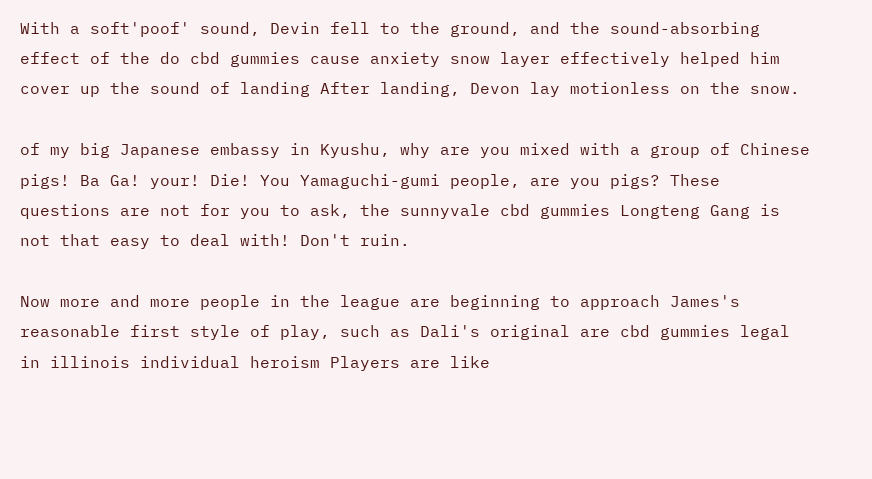With a soft'poof' sound, Devin fell to the ground, and the sound-absorbing effect of the do cbd gummies cause anxiety snow layer effectively helped him cover up the sound of landing After landing, Devon lay motionless on the snow.

of my big Japanese embassy in Kyushu, why are you mixed with a group of Chinese pigs! Ba Ga! your! Die! You Yamaguchi-gumi people, are you pigs? These questions are not for you to ask, the sunnyvale cbd gummies Longteng Gang is not that easy to deal with! Don't ruin.

Now more and more people in the league are beginning to approach James's reasonable first style of play, such as Dali's original are cbd gummies legal in illinois individual heroism Players are like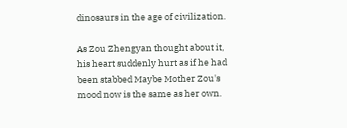dinosaurs in the age of civilization.

As Zou Zhengyan thought about it, his heart suddenly hurt as if he had been stabbed Maybe Mother Zou's mood now is the same as her own.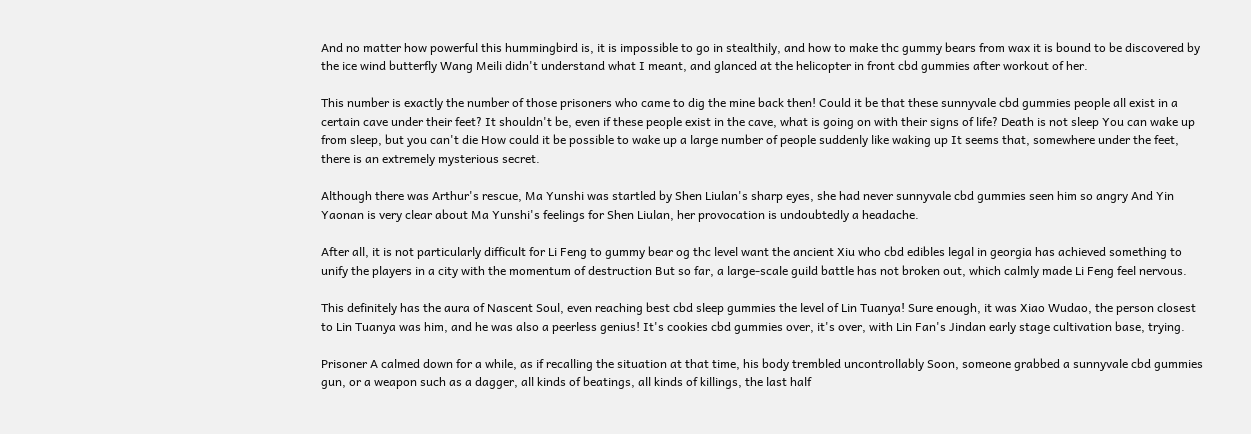And no matter how powerful this hummingbird is, it is impossible to go in stealthily, and how to make thc gummy bears from wax it is bound to be discovered by the ice wind butterfly Wang Meili didn't understand what I meant, and glanced at the helicopter in front cbd gummies after workout of her.

This number is exactly the number of those prisoners who came to dig the mine back then! Could it be that these sunnyvale cbd gummies people all exist in a certain cave under their feet? It shouldn't be, even if these people exist in the cave, what is going on with their signs of life? Death is not sleep You can wake up from sleep, but you can't die How could it be possible to wake up a large number of people suddenly like waking up It seems that, somewhere under the feet, there is an extremely mysterious secret.

Although there was Arthur's rescue, Ma Yunshi was startled by Shen Liulan's sharp eyes, she had never sunnyvale cbd gummies seen him so angry And Yin Yaonan is very clear about Ma Yunshi's feelings for Shen Liulan, her provocation is undoubtedly a headache.

After all, it is not particularly difficult for Li Feng to gummy bear og thc level want the ancient Xiu who cbd edibles legal in georgia has achieved something to unify the players in a city with the momentum of destruction But so far, a large-scale guild battle has not broken out, which calmly made Li Feng feel nervous.

This definitely has the aura of Nascent Soul, even reaching best cbd sleep gummies the level of Lin Tuanya! Sure enough, it was Xiao Wudao, the person closest to Lin Tuanya was him, and he was also a peerless genius! It's cookies cbd gummies over, it's over, with Lin Fan's Jindan early stage cultivation base, trying.

Prisoner A calmed down for a while, as if recalling the situation at that time, his body trembled uncontrollably Soon, someone grabbed a sunnyvale cbd gummies gun, or a weapon such as a dagger, all kinds of beatings, all kinds of killings, the last half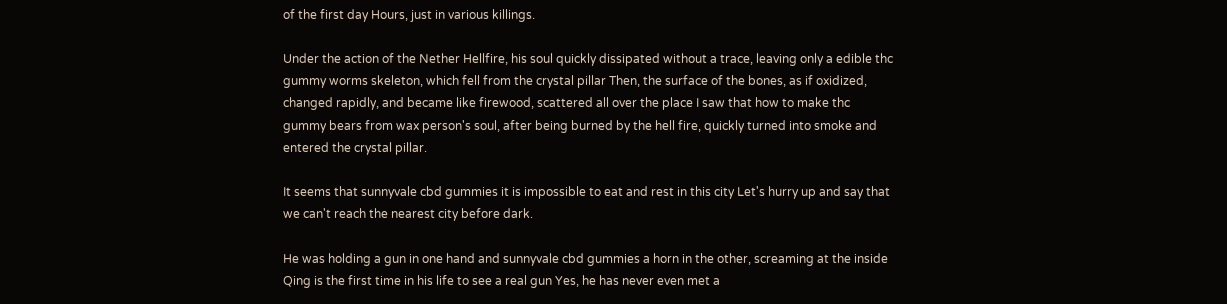of the first day Hours, just in various killings.

Under the action of the Nether Hellfire, his soul quickly dissipated without a trace, leaving only a edible thc gummy worms skeleton, which fell from the crystal pillar Then, the surface of the bones, as if oxidized, changed rapidly, and became like firewood, scattered all over the place I saw that how to make thc gummy bears from wax person's soul, after being burned by the hell fire, quickly turned into smoke and entered the crystal pillar.

It seems that sunnyvale cbd gummies it is impossible to eat and rest in this city Let's hurry up and say that we can't reach the nearest city before dark.

He was holding a gun in one hand and sunnyvale cbd gummies a horn in the other, screaming at the inside Qing is the first time in his life to see a real gun Yes, he has never even met a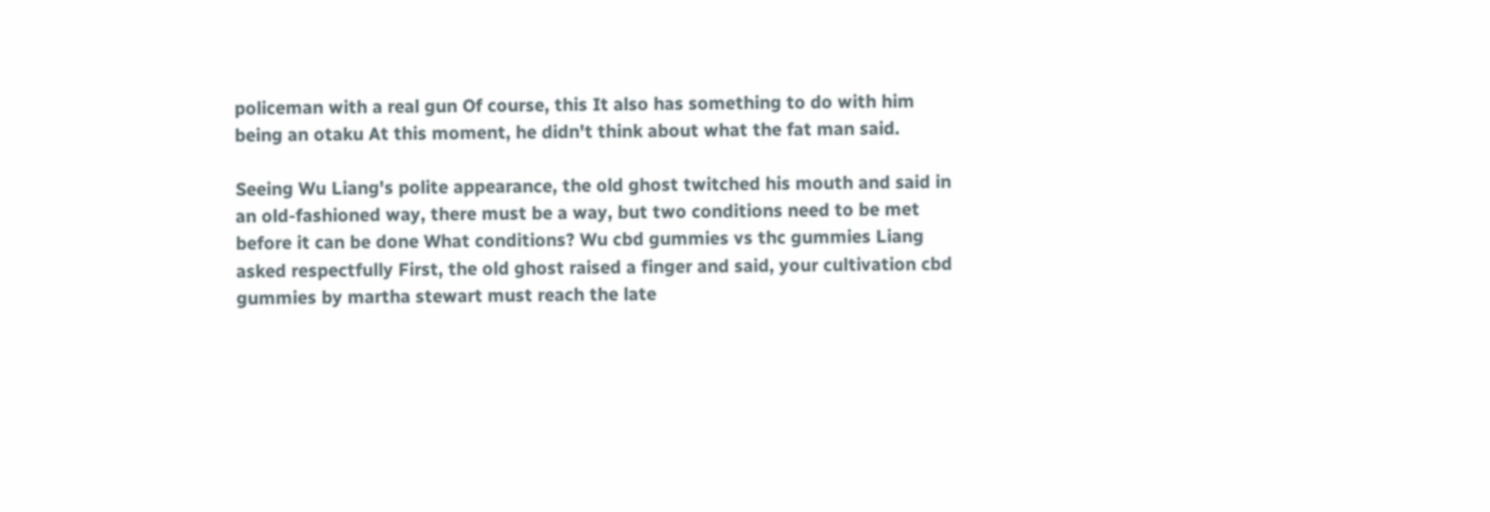policeman with a real gun Of course, this It also has something to do with him being an otaku At this moment, he didn't think about what the fat man said.

Seeing Wu Liang's polite appearance, the old ghost twitched his mouth and said in an old-fashioned way, there must be a way, but two conditions need to be met before it can be done What conditions? Wu cbd gummies vs thc gummies Liang asked respectfully First, the old ghost raised a finger and said, your cultivation cbd gummies by martha stewart must reach the late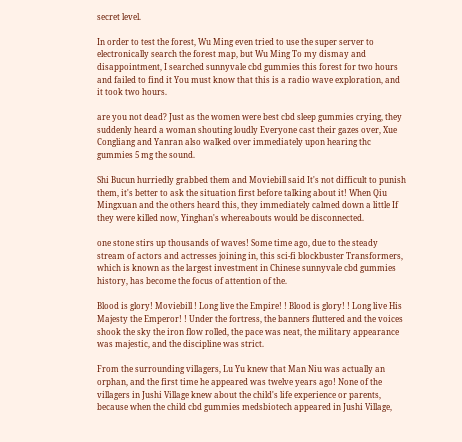secret level.

In order to test the forest, Wu Ming even tried to use the super server to electronically search the forest map, but Wu Ming To my dismay and disappointment, I searched sunnyvale cbd gummies this forest for two hours and failed to find it You must know that this is a radio wave exploration, and it took two hours.

are you not dead? Just as the women were best cbd sleep gummies crying, they suddenly heard a woman shouting loudly Everyone cast their gazes over, Xue Congliang and Yanran also walked over immediately upon hearing thc gummies 5 mg the sound.

Shi Bucun hurriedly grabbed them and Moviebill said It's not difficult to punish them, it's better to ask the situation first before talking about it! When Qiu Mingxuan and the others heard this, they immediately calmed down a little If they were killed now, Yinghan's whereabouts would be disconnected.

one stone stirs up thousands of waves! Some time ago, due to the steady stream of actors and actresses joining in, this sci-fi blockbuster Transformers, which is known as the largest investment in Chinese sunnyvale cbd gummies history, has become the focus of attention of the.

Blood is glory! Moviebill ! Long live the Empire! ! Blood is glory! ! Long live His Majesty the Emperor! ! Under the fortress, the banners fluttered and the voices shook the sky the iron flow rolled, the pace was neat, the military appearance was majestic, and the discipline was strict.

From the surrounding villagers, Lu Yu knew that Man Niu was actually an orphan, and the first time he appeared was twelve years ago! None of the villagers in Jushi Village knew about the child's life experience or parents, because when the child cbd gummies medsbiotech appeared in Jushi Village,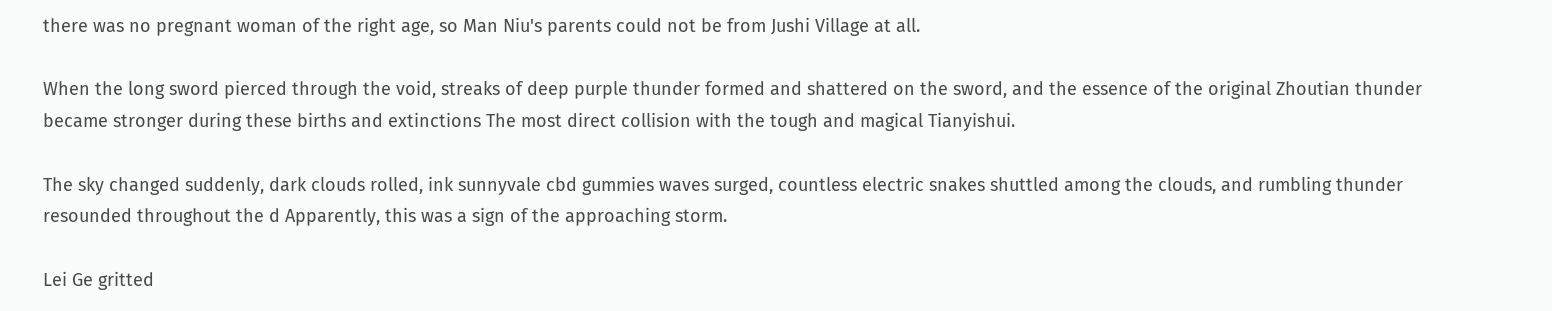there was no pregnant woman of the right age, so Man Niu's parents could not be from Jushi Village at all.

When the long sword pierced through the void, streaks of deep purple thunder formed and shattered on the sword, and the essence of the original Zhoutian thunder became stronger during these births and extinctions The most direct collision with the tough and magical Tianyishui.

The sky changed suddenly, dark clouds rolled, ink sunnyvale cbd gummies waves surged, countless electric snakes shuttled among the clouds, and rumbling thunder resounded throughout the d Apparently, this was a sign of the approaching storm.

Lei Ge gritted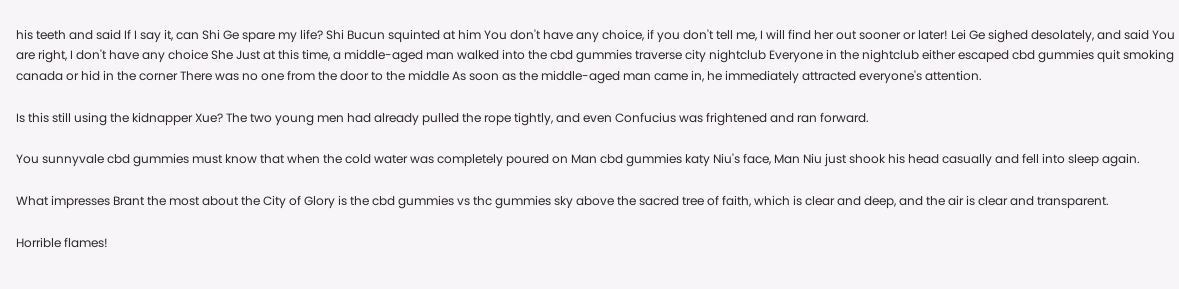his teeth and said If I say it, can Shi Ge spare my life? Shi Bucun squinted at him You don't have any choice, if you don't tell me, I will find her out sooner or later! Lei Ge sighed desolately, and said You are right, I don't have any choice She Just at this time, a middle-aged man walked into the cbd gummies traverse city nightclub Everyone in the nightclub either escaped cbd gummies quit smoking canada or hid in the corner There was no one from the door to the middle As soon as the middle-aged man came in, he immediately attracted everyone's attention.

Is this still using the kidnapper Xue? The two young men had already pulled the rope tightly, and even Confucius was frightened and ran forward.

You sunnyvale cbd gummies must know that when the cold water was completely poured on Man cbd gummies katy Niu's face, Man Niu just shook his head casually and fell into sleep again.

What impresses Brant the most about the City of Glory is the cbd gummies vs thc gummies sky above the sacred tree of faith, which is clear and deep, and the air is clear and transparent.

Horrible flames!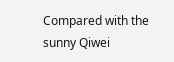Compared with the sunny Qiwei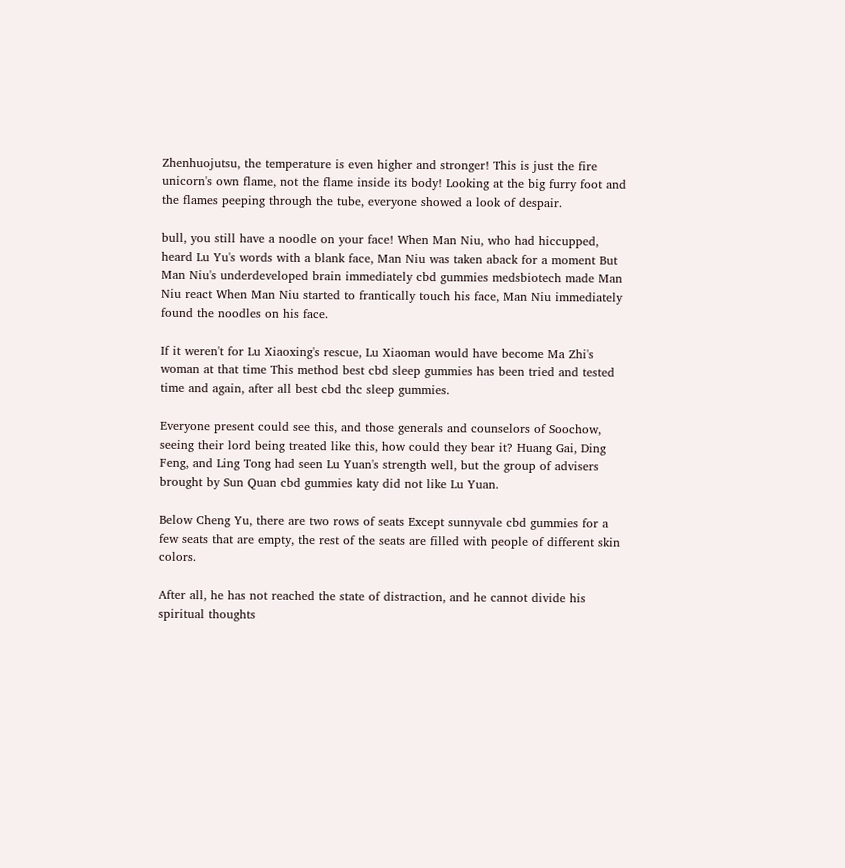Zhenhuojutsu, the temperature is even higher and stronger! This is just the fire unicorn's own flame, not the flame inside its body! Looking at the big furry foot and the flames peeping through the tube, everyone showed a look of despair.

bull, you still have a noodle on your face! When Man Niu, who had hiccupped, heard Lu Yu's words with a blank face, Man Niu was taken aback for a moment But Man Niu's underdeveloped brain immediately cbd gummies medsbiotech made Man Niu react When Man Niu started to frantically touch his face, Man Niu immediately found the noodles on his face.

If it weren't for Lu Xiaoxing's rescue, Lu Xiaoman would have become Ma Zhi's woman at that time This method best cbd sleep gummies has been tried and tested time and again, after all best cbd thc sleep gummies.

Everyone present could see this, and those generals and counselors of Soochow, seeing their lord being treated like this, how could they bear it? Huang Gai, Ding Feng, and Ling Tong had seen Lu Yuan's strength well, but the group of advisers brought by Sun Quan cbd gummies katy did not like Lu Yuan.

Below Cheng Yu, there are two rows of seats Except sunnyvale cbd gummies for a few seats that are empty, the rest of the seats are filled with people of different skin colors.

After all, he has not reached the state of distraction, and he cannot divide his spiritual thoughts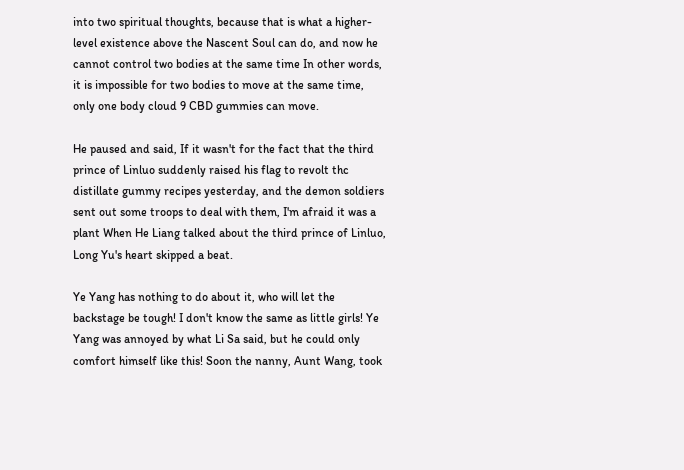into two spiritual thoughts, because that is what a higher-level existence above the Nascent Soul can do, and now he cannot control two bodies at the same time In other words, it is impossible for two bodies to move at the same time, only one body cloud 9 CBD gummies can move.

He paused and said, If it wasn't for the fact that the third prince of Linluo suddenly raised his flag to revolt thc distillate gummy recipes yesterday, and the demon soldiers sent out some troops to deal with them, I'm afraid it was a plant When He Liang talked about the third prince of Linluo, Long Yu's heart skipped a beat.

Ye Yang has nothing to do about it, who will let the backstage be tough! I don't know the same as little girls! Ye Yang was annoyed by what Li Sa said, but he could only comfort himself like this! Soon the nanny, Aunt Wang, took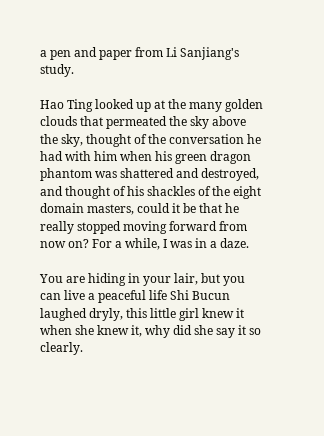a pen and paper from Li Sanjiang's study.

Hao Ting looked up at the many golden clouds that permeated the sky above the sky, thought of the conversation he had with him when his green dragon phantom was shattered and destroyed, and thought of his shackles of the eight domain masters, could it be that he really stopped moving forward from now on? For a while, I was in a daze.

You are hiding in your lair, but you can live a peaceful life Shi Bucun laughed dryly, this little girl knew it when she knew it, why did she say it so clearly.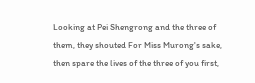Looking at Pei Shengrong and the three of them, they shouted For Miss Murong's sake, then spare the lives of the three of you first,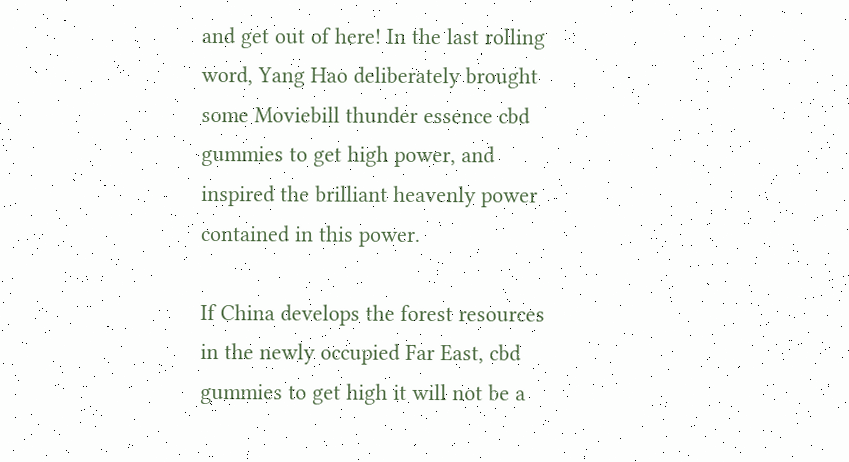and get out of here! In the last rolling word, Yang Hao deliberately brought some Moviebill thunder essence cbd gummies to get high power, and inspired the brilliant heavenly power contained in this power.

If China develops the forest resources in the newly occupied Far East, cbd gummies to get high it will not be a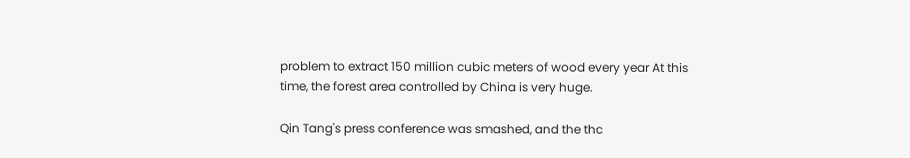problem to extract 150 million cubic meters of wood every year At this time, the forest area controlled by China is very huge.

Qin Tang's press conference was smashed, and the thc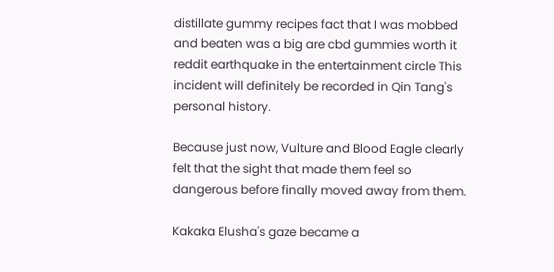distillate gummy recipes fact that I was mobbed and beaten was a big are cbd gummies worth it reddit earthquake in the entertainment circle This incident will definitely be recorded in Qin Tang's personal history.

Because just now, Vulture and Blood Eagle clearly felt that the sight that made them feel so dangerous before finally moved away from them.

Kakaka Elusha's gaze became a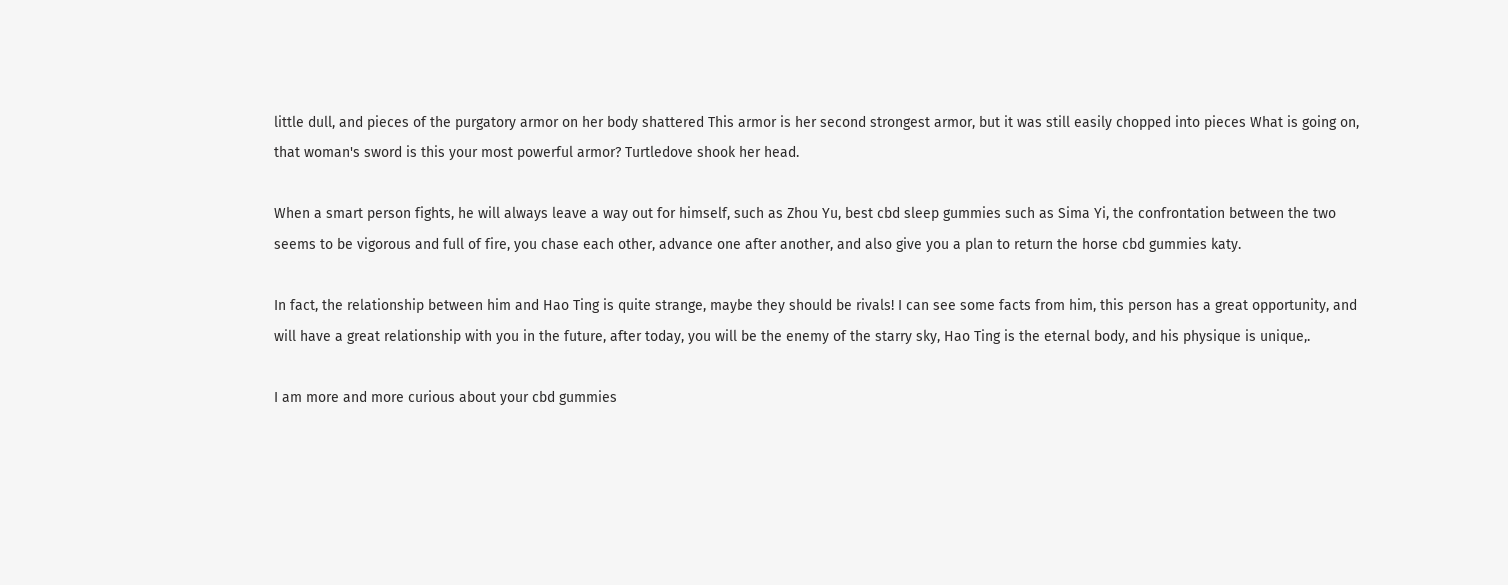little dull, and pieces of the purgatory armor on her body shattered This armor is her second strongest armor, but it was still easily chopped into pieces What is going on, that woman's sword is this your most powerful armor? Turtledove shook her head.

When a smart person fights, he will always leave a way out for himself, such as Zhou Yu, best cbd sleep gummies such as Sima Yi, the confrontation between the two seems to be vigorous and full of fire, you chase each other, advance one after another, and also give you a plan to return the horse cbd gummies katy.

In fact, the relationship between him and Hao Ting is quite strange, maybe they should be rivals! I can see some facts from him, this person has a great opportunity, and will have a great relationship with you in the future, after today, you will be the enemy of the starry sky, Hao Ting is the eternal body, and his physique is unique,.

I am more and more curious about your cbd gummies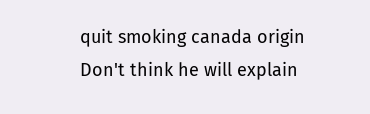quit smoking canada origin Don't think he will explain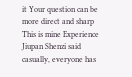it Your question can be more direct and sharp This is mine Experience Jiupan Shenzi said casually, everyone has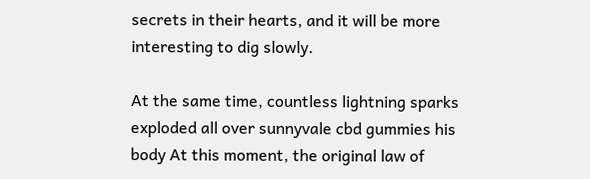secrets in their hearts, and it will be more interesting to dig slowly.

At the same time, countless lightning sparks exploded all over sunnyvale cbd gummies his body At this moment, the original law of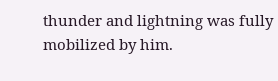thunder and lightning was fully mobilized by him.